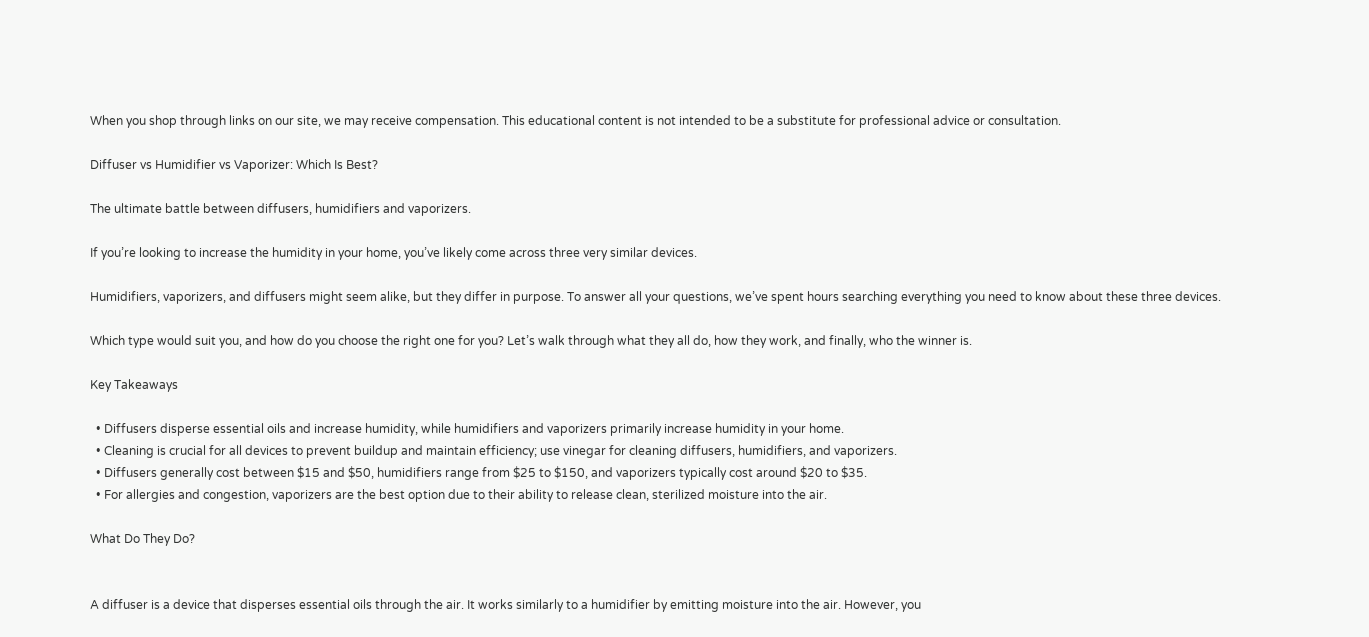When you shop through links on our site, we may receive compensation. This educational content is not intended to be a substitute for professional advice or consultation.

Diffuser vs Humidifier vs Vaporizer: Which Is Best?

The ultimate battle between diffusers, humidifiers and vaporizers.

If you’re looking to increase the humidity in your home, you’ve likely come across three very similar devices.

Humidifiers, vaporizers, and diffusers might seem alike, but they differ in purpose. To answer all your questions, we’ve spent hours searching everything you need to know about these three devices.

Which type would suit you, and how do you choose the right one for you? Let’s walk through what they all do, how they work, and finally, who the winner is.

Key Takeaways

  • Diffusers disperse essential oils and increase humidity, while humidifiers and vaporizers primarily increase humidity in your home.
  • Cleaning is crucial for all devices to prevent buildup and maintain efficiency; use vinegar for cleaning diffusers, humidifiers, and vaporizers.
  • Diffusers generally cost between $15 and $50, humidifiers range from $25 to $150, and vaporizers typically cost around $20 to $35.
  • For allergies and congestion, vaporizers are the best option due to their ability to release clean, sterilized moisture into the air.

What Do They Do?


A diffuser is a device that disperses essential oils through the air. It works similarly to a humidifier by emitting moisture into the air. However, you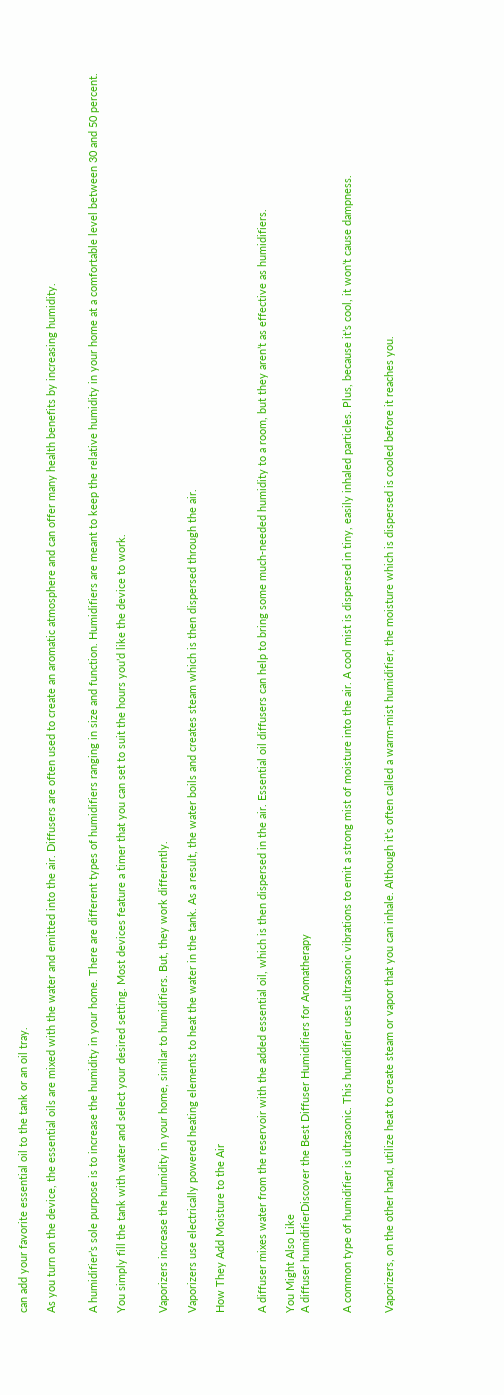can add your favorite essential oil to the tank or an oil tray.

As you turn on the device, the essential oils are mixed with the water and emitted into the air. Diffusers are often used to create an aromatic atmosphere and can offer many health benefits by increasing humidity.


A humidifier’s sole purpose is to increase the humidity in your home. There are different types of humidifiers ranging in size and function. Humidifiers are meant to keep the relative humidity in your home at a comfortable level between 30 and 50 percent.

You simply fill the tank with water and select your desired setting. Most devices feature a timer that you can set to suit the hours you’d like the device to work.


Vaporizers increase the humidity in your home, similar to humidifiers. But, they work differently.

Vaporizers use electrically powered heating elements to heat the water in the tank. As a result, the water boils and creates steam which is then dispersed through the air.

How They Add Moisture to the Air


A diffuser mixes water from the reservoir with the added essential oil, which is then dispersed in the air. Essential oil diffusers can help to bring some much-needed humidity to a room, but they aren’t as effective as humidifiers.

You Might Also Like
A diffuser humidifierDiscover the Best Diffuser Humidifiers for Aromatherapy


A common type of humidifier is ultrasonic. This humidifier uses ultrasonic vibrations to emit a strong mist of moisture into the air. A cool mist is dispersed in tiny, easily inhaled particles. Plus, because it’s cool, it won’t cause dampness.


Vaporizers, on the other hand, utilize heat to create steam or vapor that you can inhale. Although it’s often called a warm-mist humidifier, the moisture which is dispersed is cooled before it reaches you.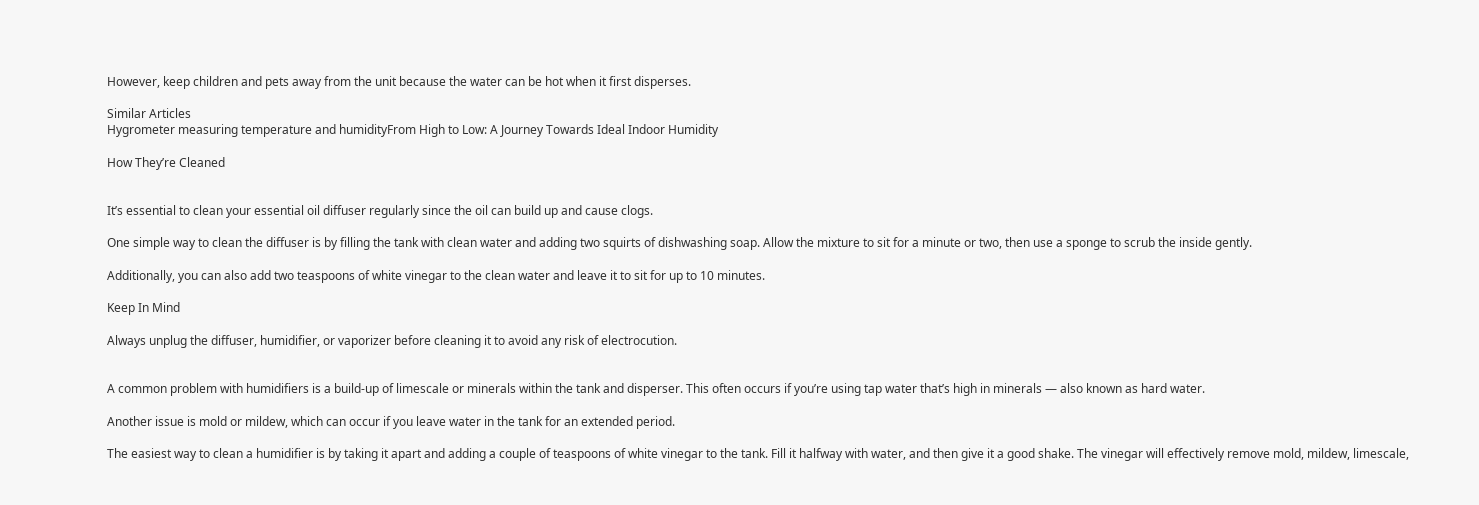However, keep children and pets away from the unit because the water can be hot when it first disperses.

Similar Articles
Hygrometer measuring temperature and humidityFrom High to Low: A Journey Towards Ideal Indoor Humidity

How They’re Cleaned


It’s essential to clean your essential oil diffuser regularly since the oil can build up and cause clogs.

One simple way to clean the diffuser is by filling the tank with clean water and adding two squirts of dishwashing soap. Allow the mixture to sit for a minute or two, then use a sponge to scrub the inside gently.

Additionally, you can also add two teaspoons of white vinegar to the clean water and leave it to sit for up to 10 minutes.

Keep In Mind

Always unplug the diffuser, humidifier, or vaporizer before cleaning it to avoid any risk of electrocution.


A common problem with humidifiers is a build-up of limescale or minerals within the tank and disperser. This often occurs if you’re using tap water that’s high in minerals — also known as hard water.

Another issue is mold or mildew, which can occur if you leave water in the tank for an extended period.

The easiest way to clean a humidifier is by taking it apart and adding a couple of teaspoons of white vinegar to the tank. Fill it halfway with water, and then give it a good shake. The vinegar will effectively remove mold, mildew, limescale,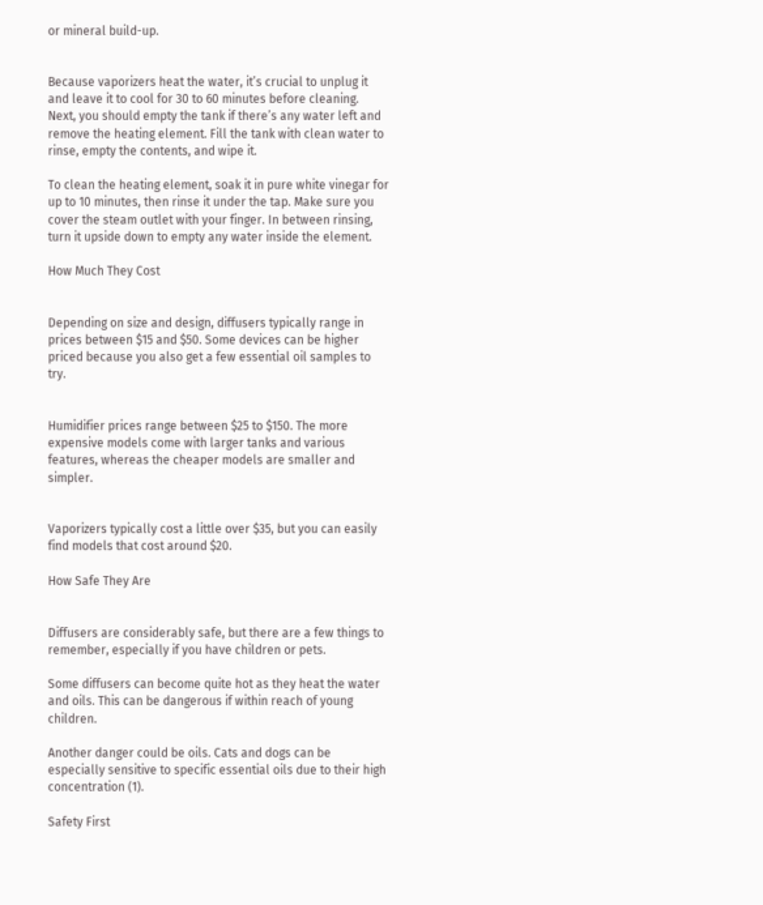or mineral build-up.


Because vaporizers heat the water, it’s crucial to unplug it and leave it to cool for 30 to 60 minutes before cleaning. Next, you should empty the tank if there’s any water left and remove the heating element. Fill the tank with clean water to rinse, empty the contents, and wipe it.

To clean the heating element, soak it in pure white vinegar for up to 10 minutes, then rinse it under the tap. Make sure you cover the steam outlet with your finger. In between rinsing, turn it upside down to empty any water inside the element.

How Much They Cost


Depending on size and design, diffusers typically range in prices between $15 and $50. Some devices can be higher priced because you also get a few essential oil samples to try.


Humidifier prices range between $25 to $150. The more expensive models come with larger tanks and various features, whereas the cheaper models are smaller and simpler.


Vaporizers typically cost a little over $35, but you can easily find models that cost around $20.

How Safe They Are


Diffusers are considerably safe, but there are a few things to remember, especially if you have children or pets.

Some diffusers can become quite hot as they heat the water and oils. This can be dangerous if within reach of young children.

Another danger could be oils. Cats and dogs can be especially sensitive to specific essential oils due to their high concentration (1).

Safety First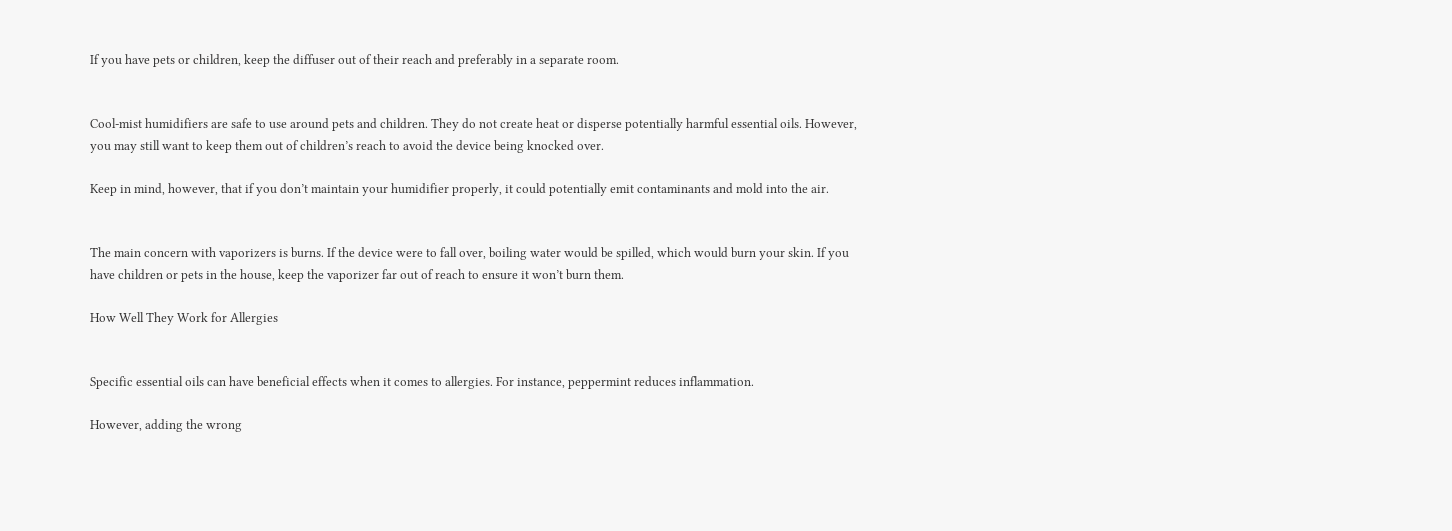If you have pets or children, keep the diffuser out of their reach and preferably in a separate room.


Cool-mist humidifiers are safe to use around pets and children. They do not create heat or disperse potentially harmful essential oils. However, you may still want to keep them out of children’s reach to avoid the device being knocked over.

Keep in mind, however, that if you don’t maintain your humidifier properly, it could potentially emit contaminants and mold into the air.


The main concern with vaporizers is burns. If the device were to fall over, boiling water would be spilled, which would burn your skin. If you have children or pets in the house, keep the vaporizer far out of reach to ensure it won’t burn them.

How Well They Work for Allergies


Specific essential oils can have beneficial effects when it comes to allergies. For instance, peppermint reduces inflammation.

However, adding the wrong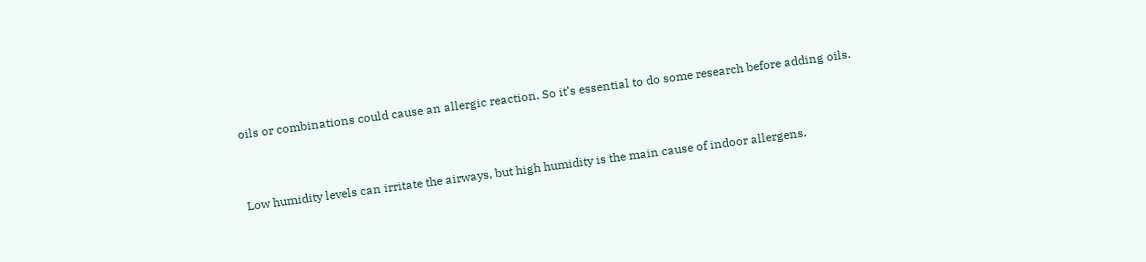oils or combinations could cause an allergic reaction. So it’s essential to do some research before adding oils.


Low humidity levels can irritate the airways, but high humidity is the main cause of indoor allergens.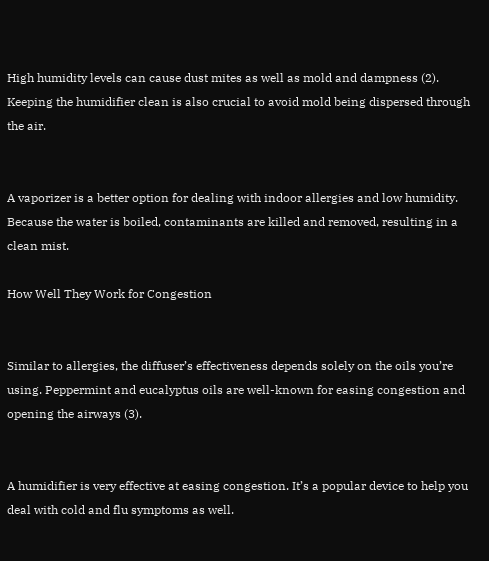High humidity levels can cause dust mites as well as mold and dampness (2). Keeping the humidifier clean is also crucial to avoid mold being dispersed through the air.


A vaporizer is a better option for dealing with indoor allergies and low humidity. Because the water is boiled, contaminants are killed and removed, resulting in a clean mist.

How Well They Work for Congestion


Similar to allergies, the diffuser’s effectiveness depends solely on the oils you’re using. Peppermint and eucalyptus oils are well-known for easing congestion and opening the airways (3).


A humidifier is very effective at easing congestion. It’s a popular device to help you deal with cold and flu symptoms as well.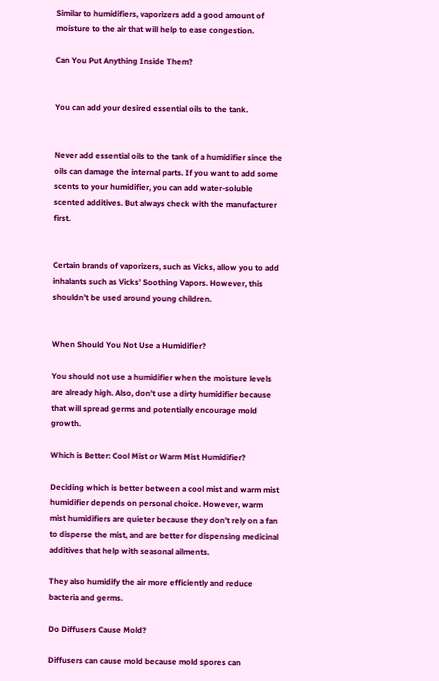Similar to humidifiers, vaporizers add a good amount of moisture to the air that will help to ease congestion.

Can You Put Anything Inside Them?


You can add your desired essential oils to the tank.


Never add essential oils to the tank of a humidifier since the oils can damage the internal parts. If you want to add some scents to your humidifier, you can add water-soluble scented additives. But always check with the manufacturer first.


Certain brands of vaporizers, such as Vicks, allow you to add inhalants such as Vicks’ Soothing Vapors. However, this shouldn’t be used around young children.


When Should You Not Use a Humidifier?

You should not use a humidifier when the moisture levels are already high. Also, don’t use a dirty humidifier because that will spread germs and potentially encourage mold growth.

Which is Better: Cool Mist or Warm Mist Humidifier?

Deciding which is better between a cool mist and warm mist humidifier depends on personal choice. However, warm mist humidifiers are quieter because they don’t rely on a fan to disperse the mist, and are better for dispensing medicinal additives that help with seasonal ailments.

They also humidify the air more efficiently and reduce bacteria and germs.

Do Diffusers Cause Mold?

Diffusers can cause mold because mold spores can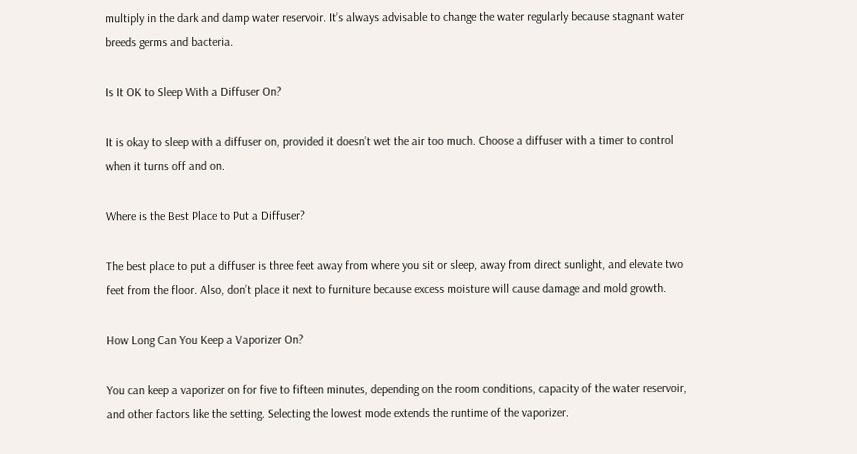multiply in the dark and damp water reservoir. It’s always advisable to change the water regularly because stagnant water breeds germs and bacteria.

Is It OK to Sleep With a Diffuser On?

It is okay to sleep with a diffuser on, provided it doesn’t wet the air too much. Choose a diffuser with a timer to control when it turns off and on.

Where is the Best Place to Put a Diffuser?

The best place to put a diffuser is three feet away from where you sit or sleep, away from direct sunlight, and elevate two feet from the floor. Also, don’t place it next to furniture because excess moisture will cause damage and mold growth.

How Long Can You Keep a Vaporizer On?

You can keep a vaporizer on for five to fifteen minutes, depending on the room conditions, capacity of the water reservoir, and other factors like the setting. Selecting the lowest mode extends the runtime of the vaporizer.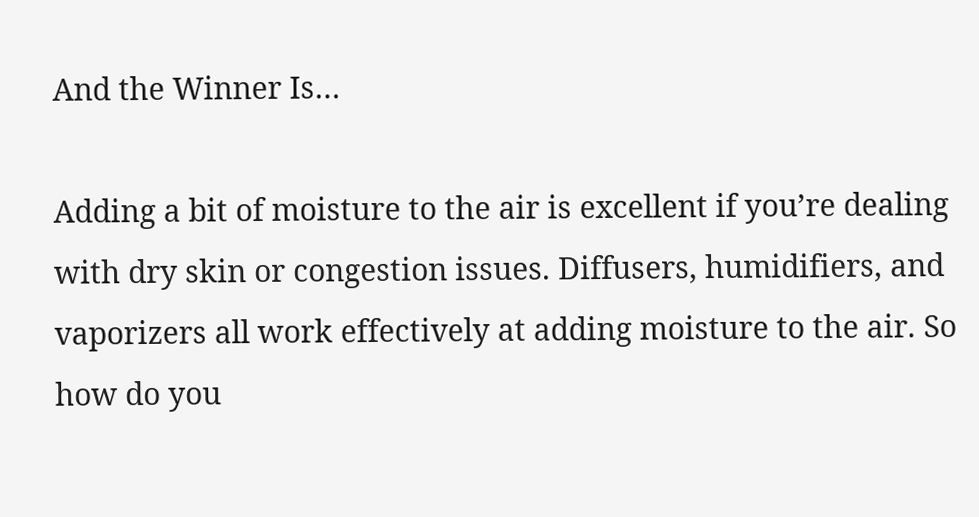And the Winner Is…

Adding a bit of moisture to the air is excellent if you’re dealing with dry skin or congestion issues. Diffusers, humidifiers, and vaporizers all work effectively at adding moisture to the air. So how do you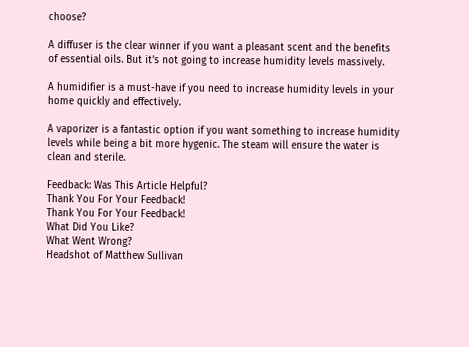choose?

A diffuser is the clear winner if you want a pleasant scent and the benefits of essential oils. But it’s not going to increase humidity levels massively.

A humidifier is a must-have if you need to increase humidity levels in your home quickly and effectively.

A vaporizer is a fantastic option if you want something to increase humidity levels while being a bit more hygenic. The steam will ensure the water is clean and sterile.

Feedback: Was This Article Helpful?
Thank You For Your Feedback!
Thank You For Your Feedback!
What Did You Like?
What Went Wrong?
Headshot of Matthew Sullivan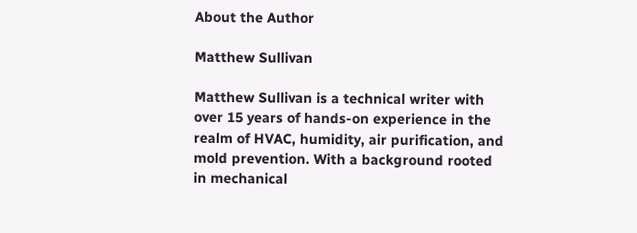About the Author

Matthew Sullivan

Matthew Sullivan is a technical writer with over 15 years of hands-on experience in the realm of HVAC, humidity, air purification, and mold prevention. With a background rooted in mechanical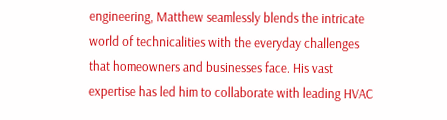engineering, Matthew seamlessly blends the intricate world of technicalities with the everyday challenges that homeowners and businesses face. His vast expertise has led him to collaborate with leading HVAC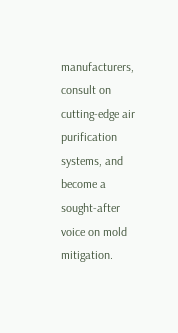manufacturers, consult on cutting-edge air purification systems, and become a sought-after voice on mold mitigation.